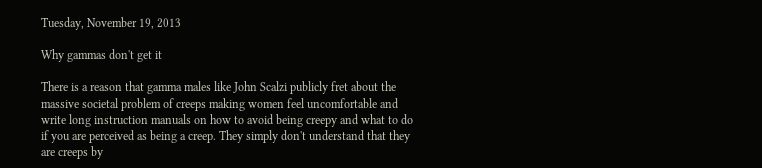Tuesday, November 19, 2013

Why gammas don't get it

There is a reason that gamma males like John Scalzi publicly fret about the massive societal problem of creeps making women feel uncomfortable and write long instruction manuals on how to avoid being creepy and what to do if you are perceived as being a creep. They simply don't understand that they are creeps by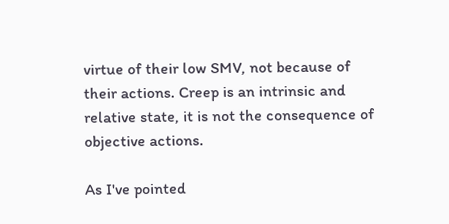virtue of their low SMV, not because of their actions. Creep is an intrinsic and relative state, it is not the consequence of objective actions.

As I've pointed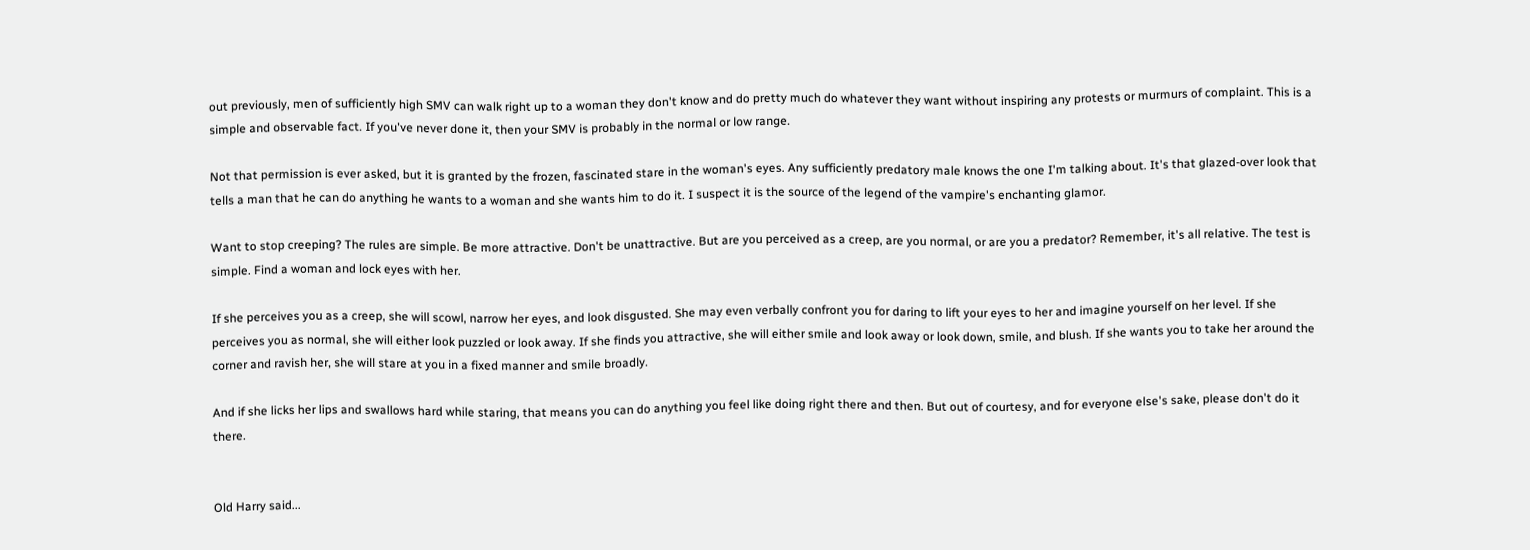out previously, men of sufficiently high SMV can walk right up to a woman they don't know and do pretty much do whatever they want without inspiring any protests or murmurs of complaint. This is a simple and observable fact. If you've never done it, then your SMV is probably in the normal or low range.

Not that permission is ever asked, but it is granted by the frozen, fascinated stare in the woman's eyes. Any sufficiently predatory male knows the one I'm talking about. It's that glazed-over look that tells a man that he can do anything he wants to a woman and she wants him to do it. I suspect it is the source of the legend of the vampire's enchanting glamor.

Want to stop creeping? The rules are simple. Be more attractive. Don't be unattractive. But are you perceived as a creep, are you normal, or are you a predator? Remember, it's all relative. The test is simple. Find a woman and lock eyes with her.

If she perceives you as a creep, she will scowl, narrow her eyes, and look disgusted. She may even verbally confront you for daring to lift your eyes to her and imagine yourself on her level. If she perceives you as normal, she will either look puzzled or look away. If she finds you attractive, she will either smile and look away or look down, smile, and blush. If she wants you to take her around the corner and ravish her, she will stare at you in a fixed manner and smile broadly.

And if she licks her lips and swallows hard while staring, that means you can do anything you feel like doing right there and then. But out of courtesy, and for everyone else's sake, please don't do it there.


Old Harry said...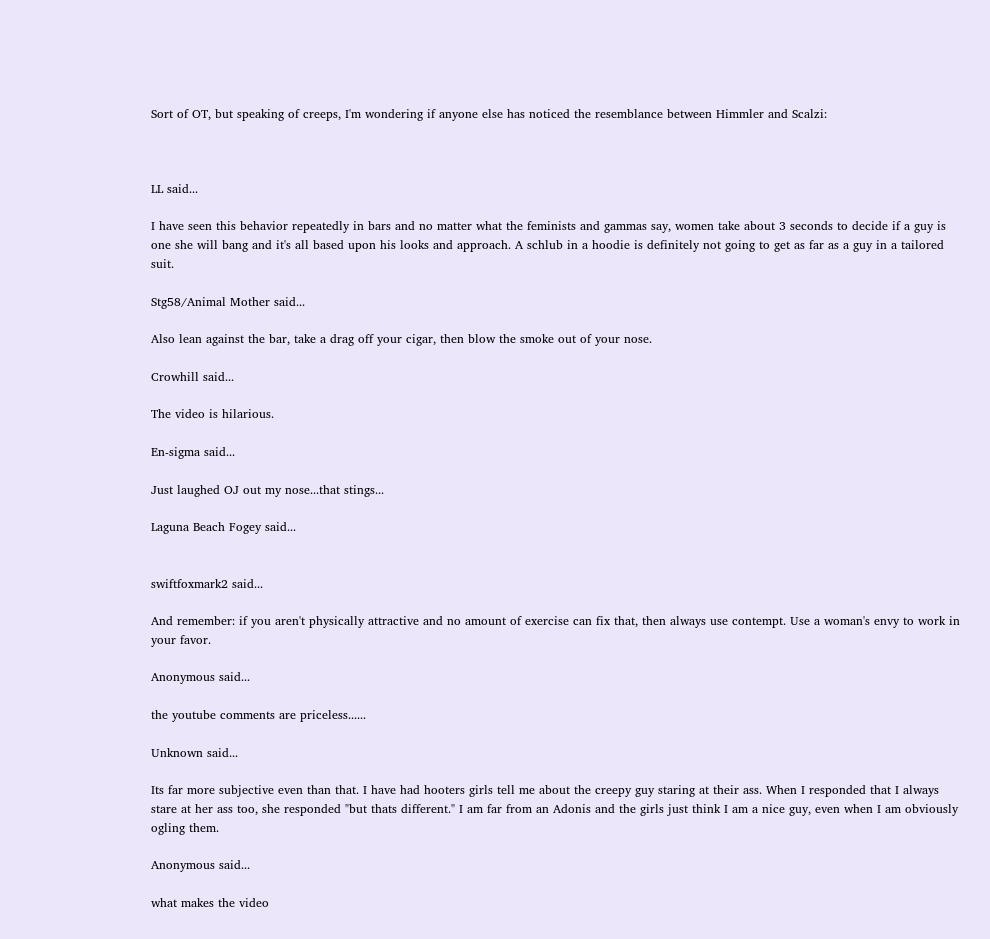Sort of OT, but speaking of creeps, I'm wondering if anyone else has noticed the resemblance between Himmler and Scalzi:



LL said...

I have seen this behavior repeatedly in bars and no matter what the feminists and gammas say, women take about 3 seconds to decide if a guy is one she will bang and it's all based upon his looks and approach. A schlub in a hoodie is definitely not going to get as far as a guy in a tailored suit.

Stg58/Animal Mother said...

Also lean against the bar, take a drag off your cigar, then blow the smoke out of your nose.

Crowhill said...

The video is hilarious.

En-sigma said...

Just laughed OJ out my nose...that stings...

Laguna Beach Fogey said...


swiftfoxmark2 said...

And remember: if you aren't physically attractive and no amount of exercise can fix that, then always use contempt. Use a woman's envy to work in your favor.

Anonymous said...

the youtube comments are priceless......

Unknown said...

Its far more subjective even than that. I have had hooters girls tell me about the creepy guy staring at their ass. When I responded that I always stare at her ass too, she responded "but thats different." I am far from an Adonis and the girls just think I am a nice guy, even when I am obviously ogling them.

Anonymous said...

what makes the video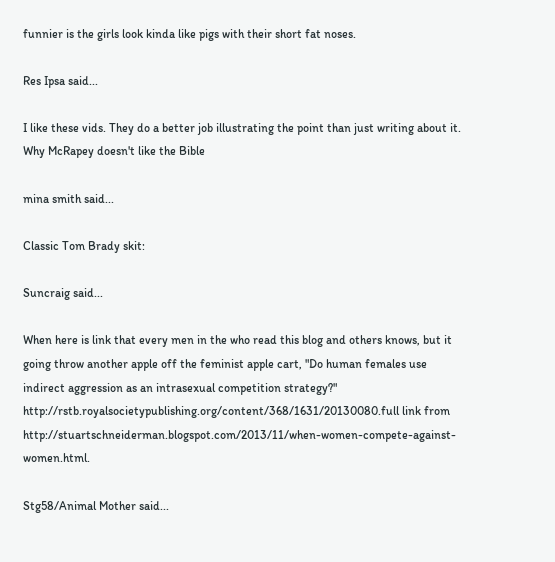funnier is the girls look kinda like pigs with their short fat noses.

Res Ipsa said...

I like these vids. They do a better job illustrating the point than just writing about it.
Why McRapey doesn't like the Bible

mina smith said...

Classic Tom Brady skit:

Suncraig said...

When here is link that every men in the who read this blog and others knows, but it going throw another apple off the feminist apple cart, "Do human females use indirect aggression as an intrasexual competition strategy?" http://rstb.royalsocietypublishing.org/content/368/1631/20130080.full link from http://stuartschneiderman.blogspot.com/2013/11/when-women-compete-against-women.html.

Stg58/Animal Mother said...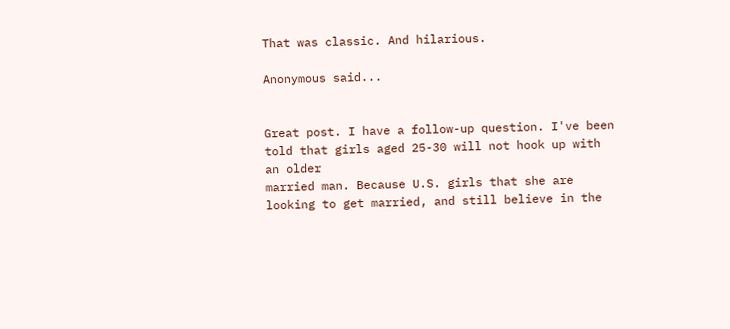That was classic. And hilarious.

Anonymous said...


Great post. I have a follow-up question. I've been told that girls aged 25-30 will not hook up with an older
married man. Because U.S. girls that she are looking to get married, and still believe in the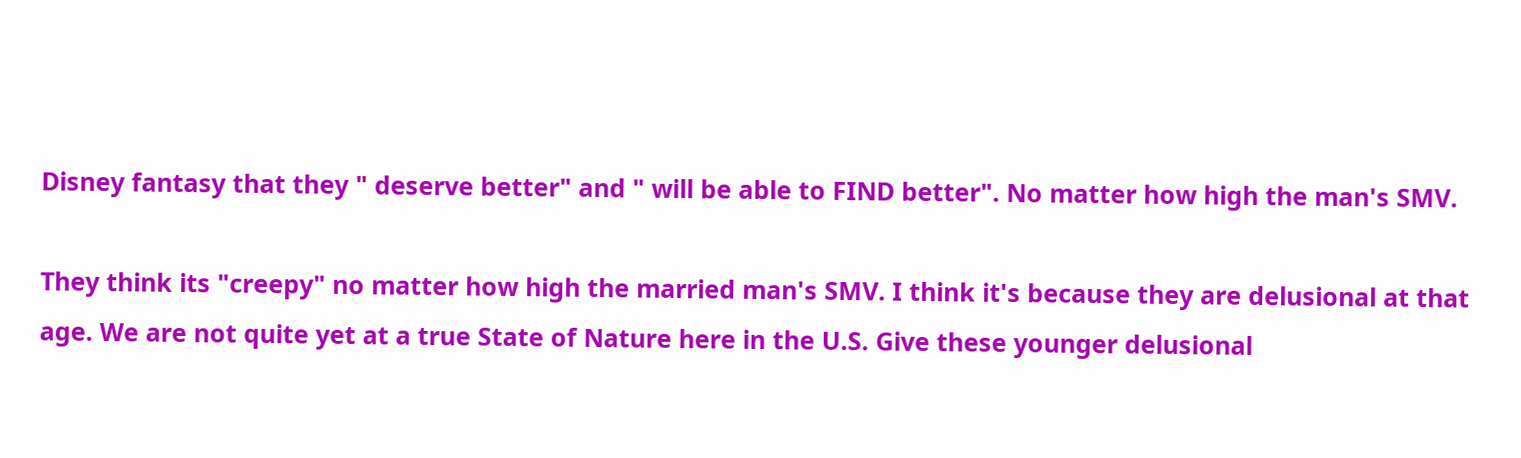Disney fantasy that they " deserve better" and " will be able to FIND better". No matter how high the man's SMV.

They think its "creepy" no matter how high the married man's SMV. I think it's because they are delusional at that age. We are not quite yet at a true State of Nature here in the U.S. Give these younger delusional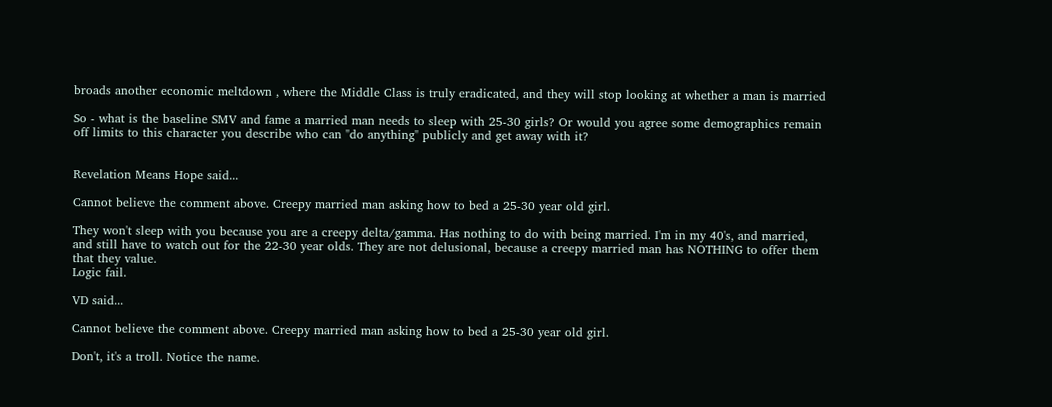broads another economic meltdown , where the Middle Class is truly eradicated, and they will stop looking at whether a man is married

So - what is the baseline SMV and fame a married man needs to sleep with 25-30 girls? Or would you agree some demographics remain off limits to this character you describe who can "do anything" publicly and get away with it?


Revelation Means Hope said...

Cannot believe the comment above. Creepy married man asking how to bed a 25-30 year old girl.

They won't sleep with you because you are a creepy delta/gamma. Has nothing to do with being married. I'm in my 40's, and married, and still have to watch out for the 22-30 year olds. They are not delusional, because a creepy married man has NOTHING to offer them that they value.
Logic fail.

VD said...

Cannot believe the comment above. Creepy married man asking how to bed a 25-30 year old girl.

Don't, it's a troll. Notice the name.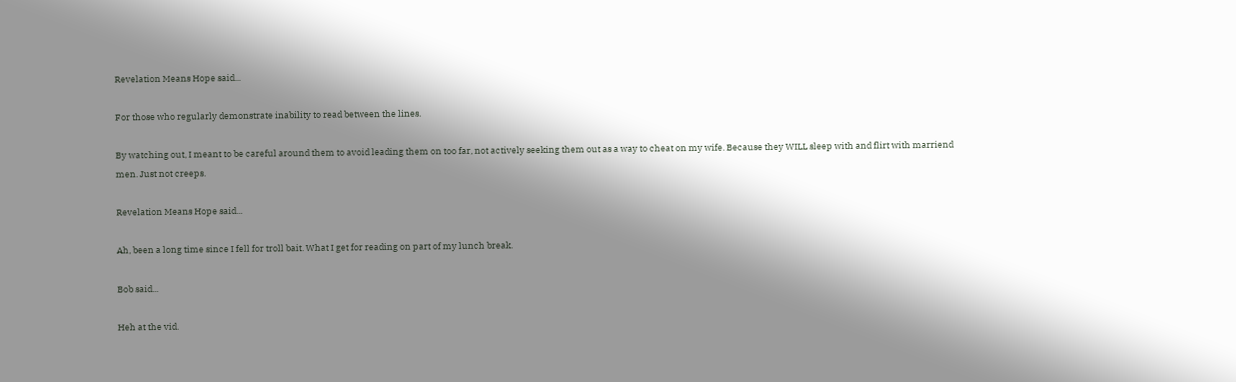Revelation Means Hope said...

For those who regularly demonstrate inability to read between the lines.

By watching out, I meant to be careful around them to avoid leading them on too far, not actively seeking them out as a way to cheat on my wife. Because they WILL sleep with and flirt with marriend men. Just not creeps.

Revelation Means Hope said...

Ah, been a long time since I fell for troll bait. What I get for reading on part of my lunch break.

Bob said...

Heh at the vid.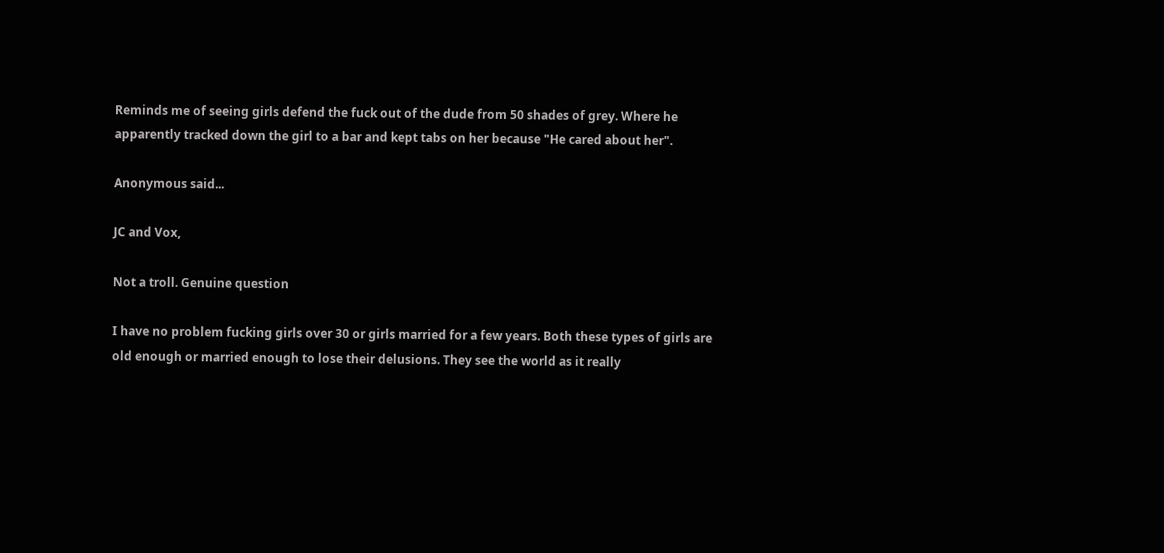Reminds me of seeing girls defend the fuck out of the dude from 50 shades of grey. Where he apparently tracked down the girl to a bar and kept tabs on her because "He cared about her".

Anonymous said...

JC and Vox,

Not a troll. Genuine question

I have no problem fucking girls over 30 or girls married for a few years. Both these types of girls are old enough or married enough to lose their delusions. They see the world as it really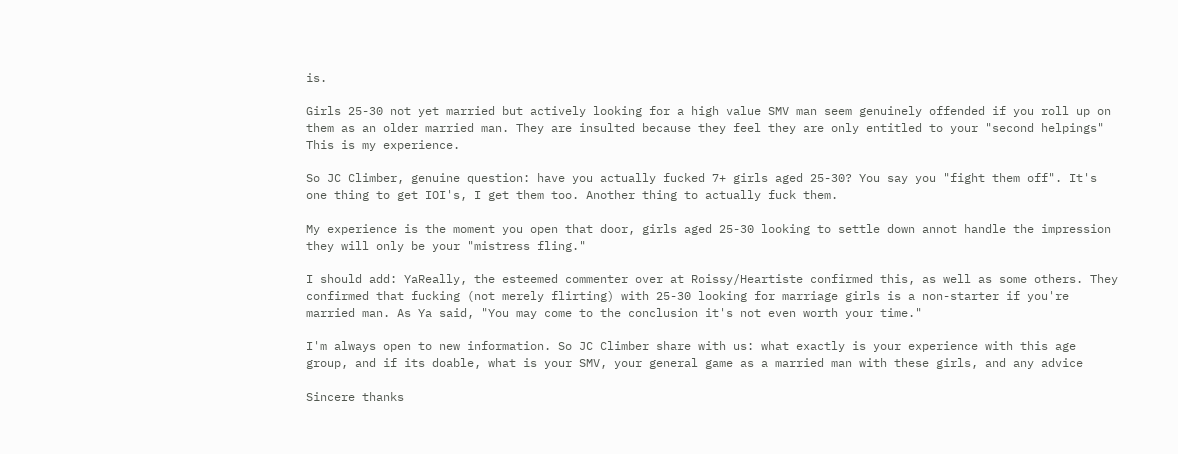is.

Girls 25-30 not yet married but actively looking for a high value SMV man seem genuinely offended if you roll up on them as an older married man. They are insulted because they feel they are only entitled to your "second helpings" This is my experience.

So JC Climber, genuine question: have you actually fucked 7+ girls aged 25-30? You say you "fight them off". It's one thing to get IOI's, I get them too. Another thing to actually fuck them.

My experience is the moment you open that door, girls aged 25-30 looking to settle down annot handle the impression they will only be your "mistress fling."

I should add: YaReally, the esteemed commenter over at Roissy/Heartiste confirmed this, as well as some others. They confirmed that fucking (not merely flirting) with 25-30 looking for marriage girls is a non-starter if you're married man. As Ya said, "You may come to the conclusion it's not even worth your time."

I'm always open to new information. So JC Climber share with us: what exactly is your experience with this age group, and if its doable, what is your SMV, your general game as a married man with these girls, and any advice

Sincere thanks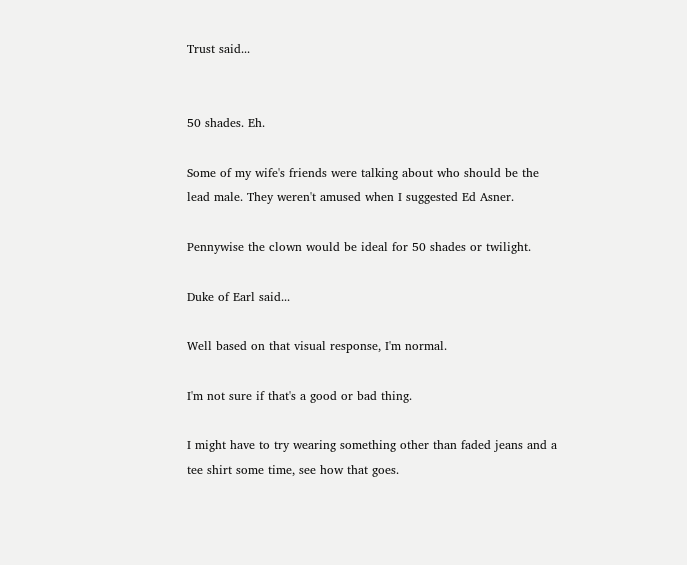Trust said...


50 shades. Eh.

Some of my wife's friends were talking about who should be the lead male. They weren't amused when I suggested Ed Asner.

Pennywise the clown would be ideal for 50 shades or twilight.

Duke of Earl said...

Well based on that visual response, I'm normal.

I'm not sure if that's a good or bad thing.

I might have to try wearing something other than faded jeans and a tee shirt some time, see how that goes.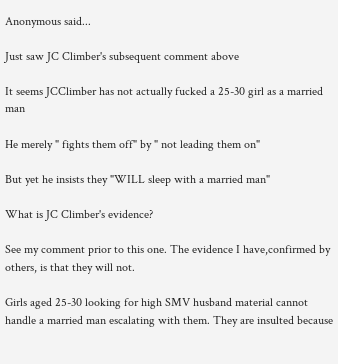Anonymous said...

Just saw JC Climber's subsequent comment above

It seems JCClimber has not actually fucked a 25-30 girl as a married man

He merely " fights them off" by " not leading them on"

But yet he insists they "WILL sleep with a married man"

What is JC Climber's evidence?

See my comment prior to this one. The evidence I have,confirmed by others, is that they will not.

Girls aged 25-30 looking for high SMV husband material cannot handle a married man escalating with them. They are insulted because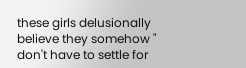these girls delusionally believe they somehow " don't have to settle for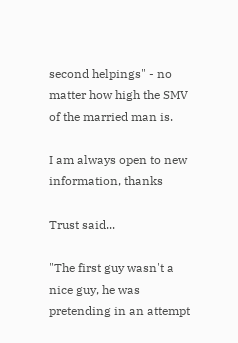second helpings" - no matter how high the SMV of the married man is.

I am always open to new information, thanks

Trust said...

"The first guy wasn't a nice guy, he was pretending in an attempt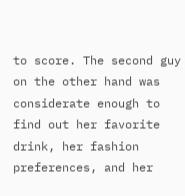to score. The second guy on the other hand was considerate enough to find out her favorite drink, her fashion preferences, and her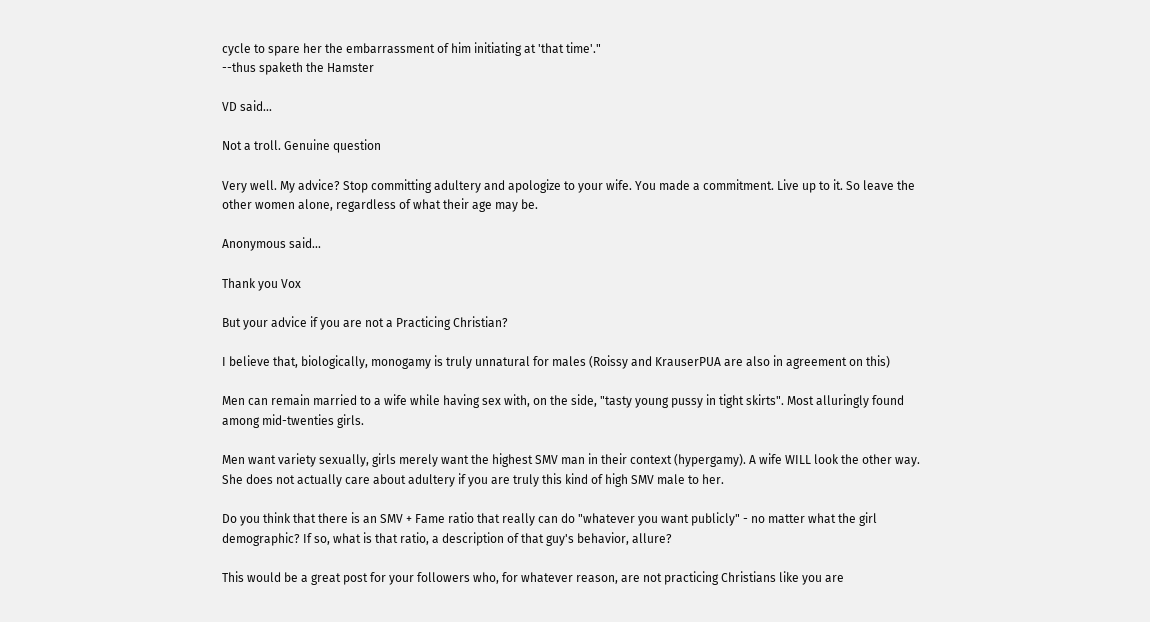cycle to spare her the embarrassment of him initiating at 'that time'."
--thus spaketh the Hamster

VD said...

Not a troll. Genuine question

Very well. My advice? Stop committing adultery and apologize to your wife. You made a commitment. Live up to it. So leave the other women alone, regardless of what their age may be.

Anonymous said...

Thank you Vox

But your advice if you are not a Practicing Christian?

I believe that, biologically, monogamy is truly unnatural for males (Roissy and KrauserPUA are also in agreement on this)

Men can remain married to a wife while having sex with, on the side, "tasty young pussy in tight skirts". Most alluringly found among mid-twenties girls.

Men want variety sexually, girls merely want the highest SMV man in their context (hypergamy). A wife WILL look the other way. She does not actually care about adultery if you are truly this kind of high SMV male to her.

Do you think that there is an SMV + Fame ratio that really can do "whatever you want publicly" - no matter what the girl demographic? If so, what is that ratio, a description of that guy's behavior, allure?

This would be a great post for your followers who, for whatever reason, are not practicing Christians like you are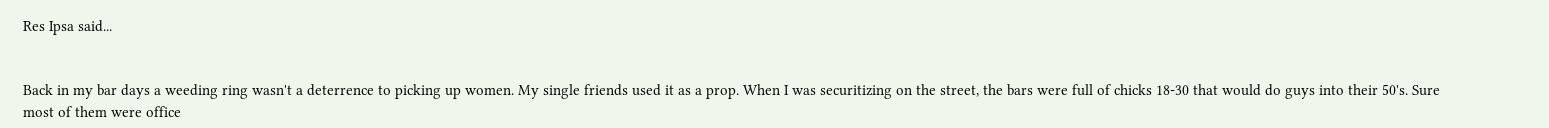Res Ipsa said...


Back in my bar days a weeding ring wasn't a deterrence to picking up women. My single friends used it as a prop. When I was securitizing on the street, the bars were full of chicks 18-30 that would do guys into their 50's. Sure most of them were office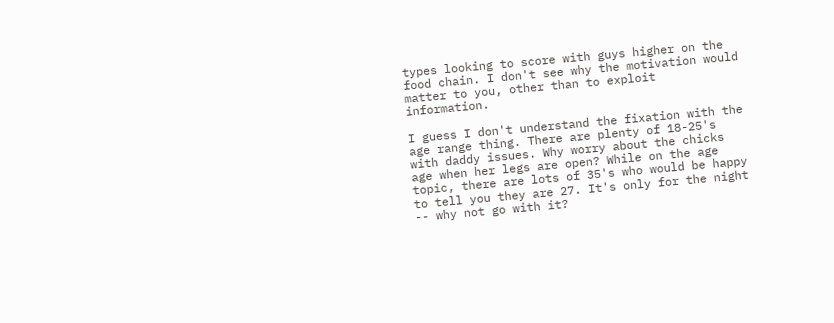types looking to score with guys higher on the food chain. I don't see why the motivation would matter to you, other than to exploit information.

I guess I don't understand the fixation with the age range thing. There are plenty of 18-25's with daddy issues. Why worry about the chicks age when her legs are open? While on the age topic, there are lots of 35's who would be happy to tell you they are 27. It's only for the night -- why not go with it?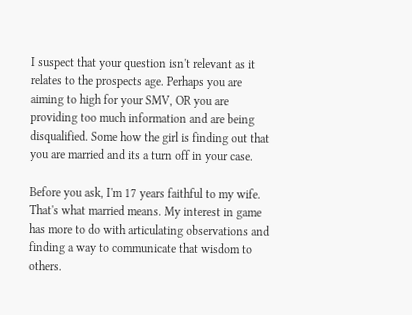I suspect that your question isn't relevant as it relates to the prospects age. Perhaps you are aiming to high for your SMV, OR you are providing too much information and are being disqualified. Some how the girl is finding out that you are married and its a turn off in your case.

Before you ask, I'm 17 years faithful to my wife. That's what married means. My interest in game has more to do with articulating observations and finding a way to communicate that wisdom to others.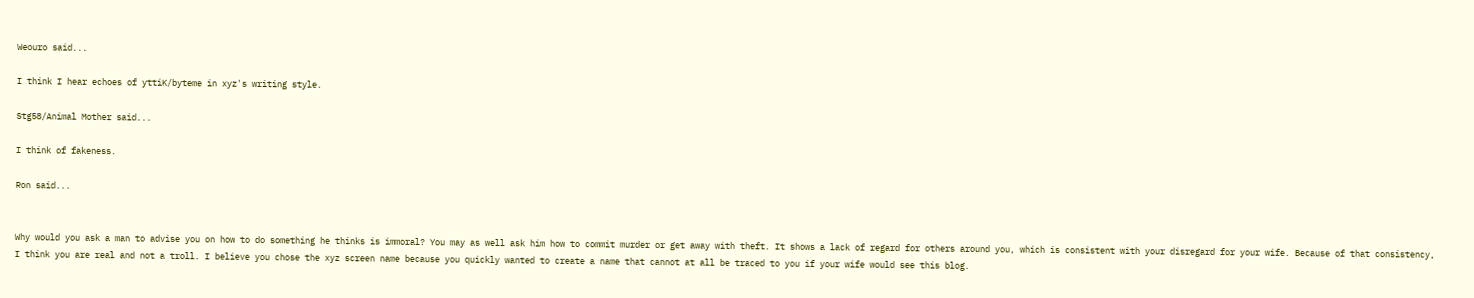Weouro said...

I think I hear echoes of yttiK/byteme in xyz's writing style.

Stg58/Animal Mother said...

I think of fakeness.

Ron said...


Why would you ask a man to advise you on how to do something he thinks is immoral? You may as well ask him how to commit murder or get away with theft. It shows a lack of regard for others around you, which is consistent with your disregard for your wife. Because of that consistency, I think you are real and not a troll. I believe you chose the xyz screen name because you quickly wanted to create a name that cannot at all be traced to you if your wife would see this blog.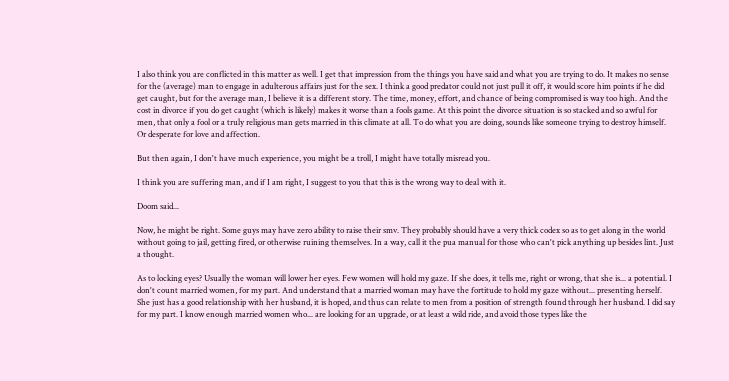I also think you are conflicted in this matter as well. I get that impression from the things you have said and what you are trying to do. It makes no sense for the (average) man to engage in adulterous affairs just for the sex. I think a good predator could not just pull it off, it would score him points if he did get caught, but for the average man, I believe it is a different story. The time, money, effort, and chance of being compromised is way too high. And the cost in divorce if you do get caught (which is likely) makes it worse than a fools game. At this point the divorce situation is so stacked and so awful for men, that only a fool or a truly religious man gets married in this climate at all. To do what you are doing, sounds like someone trying to destroy himself. Or desperate for love and affection.

But then again, I don't have much experience, you might be a troll, I might have totally misread you.

I think you are suffering man, and if I am right, I suggest to you that this is the wrong way to deal with it.

Doom said...

Now, he might be right. Some guys may have zero ability to raise their smv. They probably should have a very thick codex so as to get along in the world without going to jail, getting fired, or otherwise ruining themselves. In a way, call it the pua manual for those who can't pick anything up besides lint. Just a thought.

As to locking eyes? Usually the woman will lower her eyes. Few women will hold my gaze. If she does, it tells me, right or wrong, that she is... a potential. I don't count married women, for my part. And understand that a married woman may have the fortitude to hold my gaze without... presenting herself. She just has a good relationship with her husband, it is hoped, and thus can relate to men from a position of strength found through her husband. I did say for my part. I know enough married women who... are looking for an upgrade, or at least a wild ride, and avoid those types like the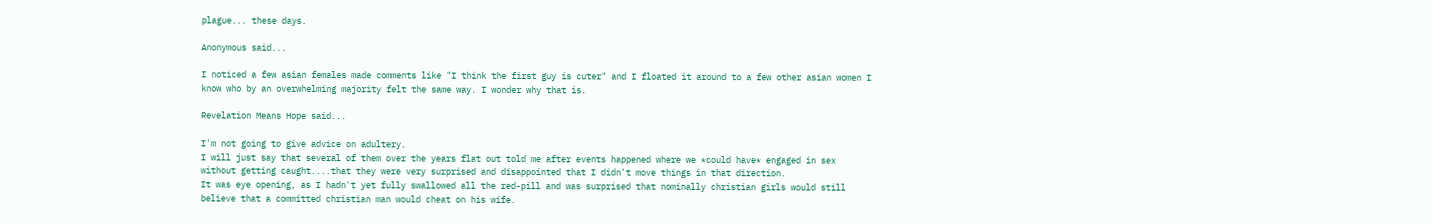plague... these days.

Anonymous said...

I noticed a few asian females made comments like "I think the first guy is cuter" and I floated it around to a few other asian women I know who by an overwhelming majority felt the same way. I wonder why that is.

Revelation Means Hope said...

I'm not going to give advice on adultery.
I will just say that several of them over the years flat out told me after events happened where we *could have* engaged in sex without getting caught....that they were very surprised and disappointed that I didn't move things in that direction.
It was eye opening, as I hadn't yet fully swallowed all the red-pill and was surprised that nominally christian girls would still believe that a committed christian man would cheat on his wife.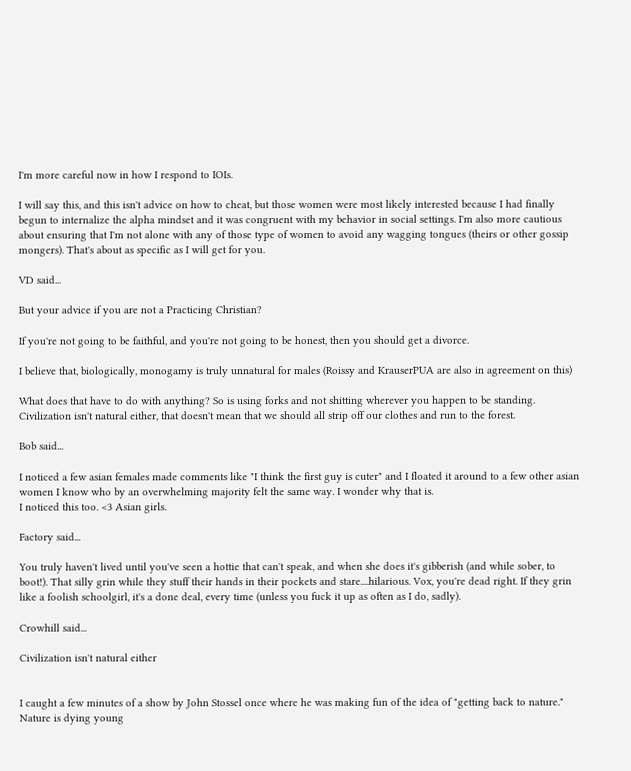I'm more careful now in how I respond to IOIs.

I will say this, and this isn't advice on how to cheat, but those women were most likely interested because I had finally begun to internalize the alpha mindset and it was congruent with my behavior in social settings. I'm also more cautious about ensuring that I'm not alone with any of those type of women to avoid any wagging tongues (theirs or other gossip mongers). That's about as specific as I will get for you.

VD said...

But your advice if you are not a Practicing Christian?

If you're not going to be faithful, and you're not going to be honest, then you should get a divorce.

I believe that, biologically, monogamy is truly unnatural for males (Roissy and KrauserPUA are also in agreement on this)

What does that have to do with anything? So is using forks and not shitting wherever you happen to be standing. Civilization isn't natural either, that doesn't mean that we should all strip off our clothes and run to the forest.

Bob said...

I noticed a few asian females made comments like "I think the first guy is cuter" and I floated it around to a few other asian women I know who by an overwhelming majority felt the same way. I wonder why that is.
I noticed this too. <3 Asian girls.

Factory said...

You truly haven't lived until you've seen a hottie that can't speak, and when she does it's gibberish (and while sober, to boot!). That silly grin while they stuff their hands in their pockets and stare....hilarious. Vox, you're dead right. If they grin like a foolish schoolgirl, it's a done deal, every time (unless you fuck it up as often as I do, sadly).

Crowhill said...

Civilization isn't natural either


I caught a few minutes of a show by John Stossel once where he was making fun of the idea of "getting back to nature." Nature is dying young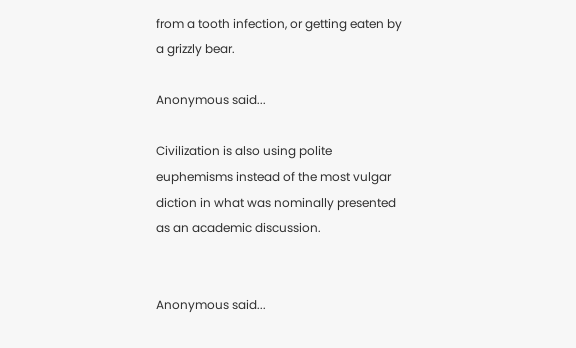from a tooth infection, or getting eaten by a grizzly bear.

Anonymous said...

Civilization is also using polite euphemisms instead of the most vulgar diction in what was nominally presented as an academic discussion.


Anonymous said...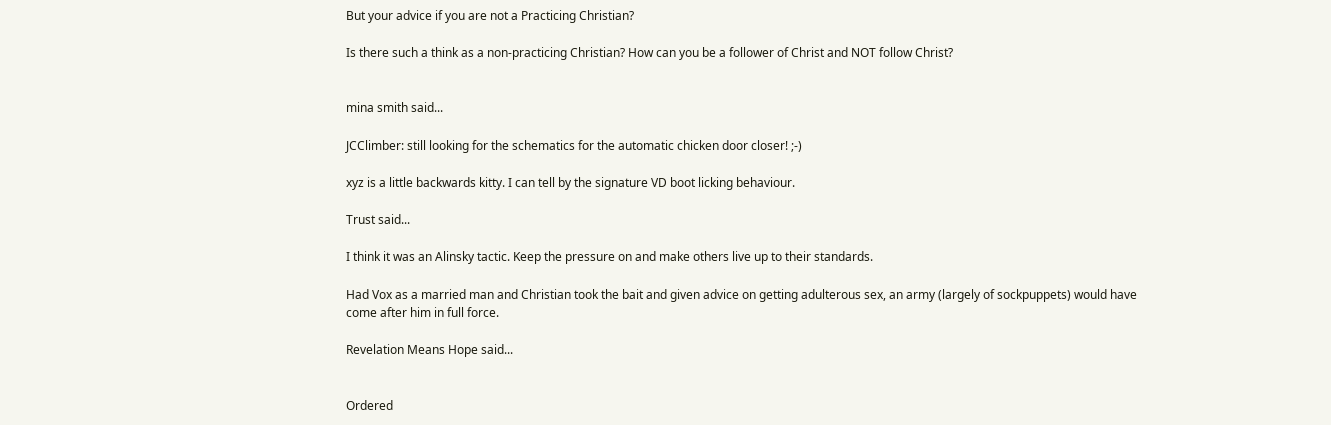But your advice if you are not a Practicing Christian?

Is there such a think as a non-practicing Christian? How can you be a follower of Christ and NOT follow Christ?


mina smith said...

JCClimber: still looking for the schematics for the automatic chicken door closer! ;-)

xyz is a little backwards kitty. I can tell by the signature VD boot licking behaviour.

Trust said...

I think it was an Alinsky tactic. Keep the pressure on and make others live up to their standards.

Had Vox as a married man and Christian took the bait and given advice on getting adulterous sex, an army (largely of sockpuppets) would have come after him in full force.

Revelation Means Hope said...


Ordered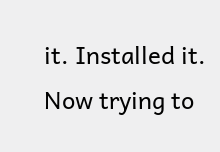it. Installed it. Now trying to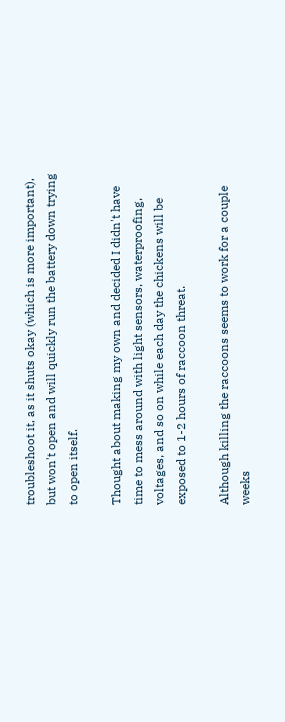troubleshoot it, as it shuts okay (which is more important), but won't open and will quickly run the battery down trying to open itself.

Thought about making my own and decided I didn't have time to mess around with light sensors, waterproofing, voltages, and so on while each day the chickens will be exposed to 1-2 hours of raccoon threat.

Although killing the raccoons seems to work for a couple weeks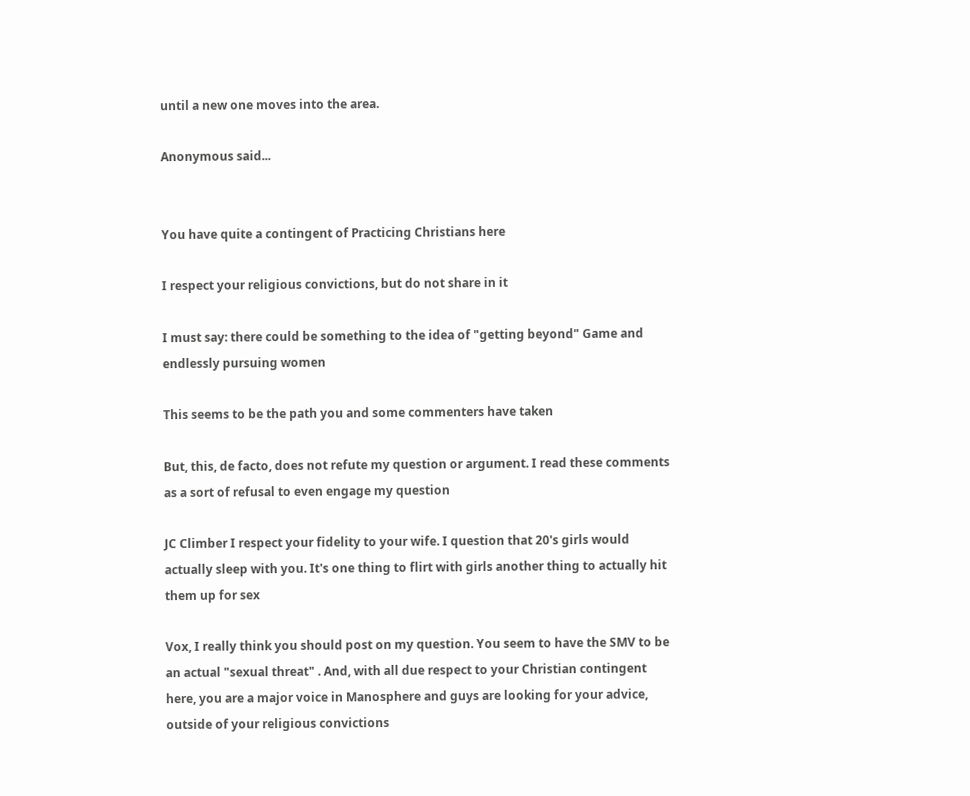until a new one moves into the area.

Anonymous said...


You have quite a contingent of Practicing Christians here

I respect your religious convictions, but do not share in it

I must say: there could be something to the idea of "getting beyond" Game and endlessly pursuing women

This seems to be the path you and some commenters have taken

But, this, de facto, does not refute my question or argument. I read these comments as a sort of refusal to even engage my question

JC Climber I respect your fidelity to your wife. I question that 20's girls would actually sleep with you. It's one thing to flirt with girls another thing to actually hit them up for sex

Vox, I really think you should post on my question. You seem to have the SMV to be an actual "sexual threat" . And, with all due respect to your Christian contingent here, you are a major voice in Manosphere and guys are looking for your advice, outside of your religious convictions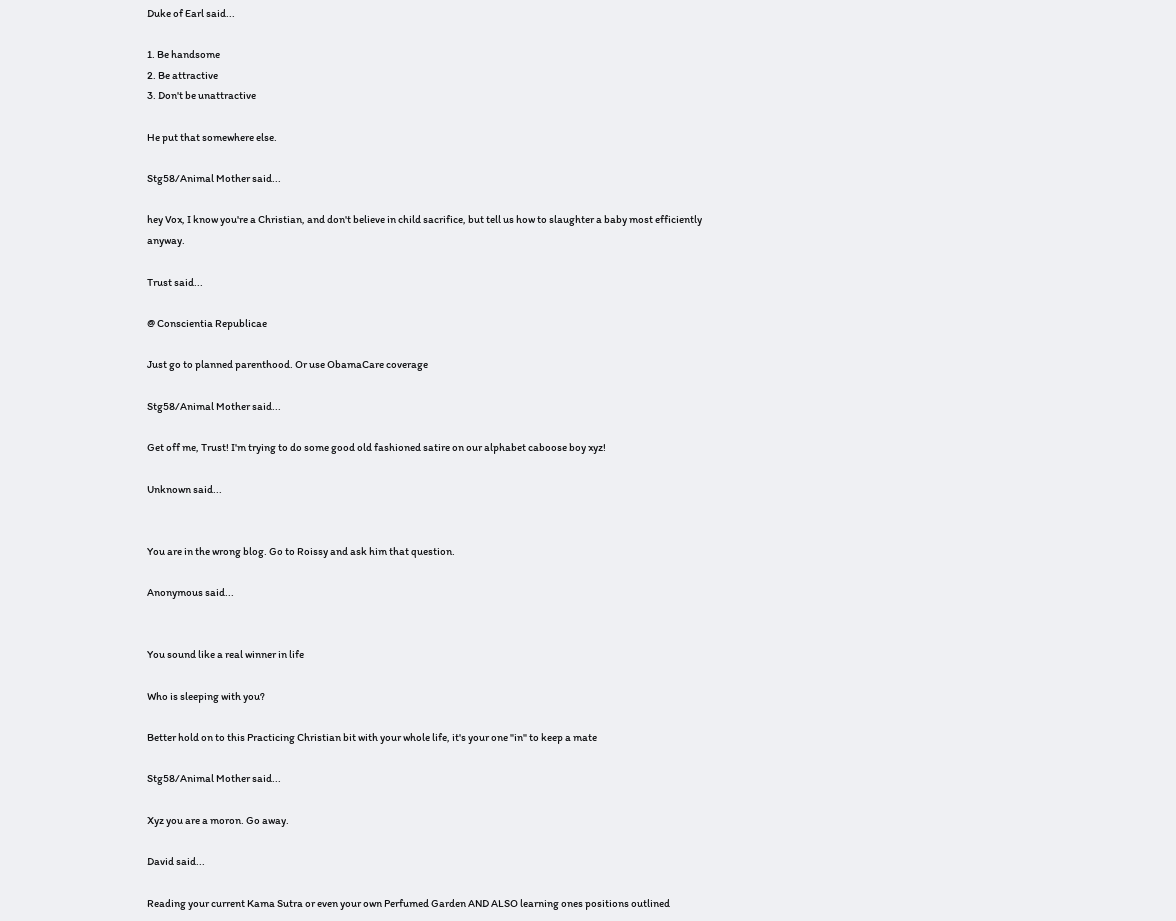Duke of Earl said...

1. Be handsome
2. Be attractive
3. Don't be unattractive

He put that somewhere else.

Stg58/Animal Mother said...

hey Vox, I know you're a Christian, and don't believe in child sacrifice, but tell us how to slaughter a baby most efficiently anyway.

Trust said...

@ Conscientia Republicae

Just go to planned parenthood. Or use ObamaCare coverage

Stg58/Animal Mother said...

Get off me, Trust! I'm trying to do some good old fashioned satire on our alphabet caboose boy xyz!

Unknown said...


You are in the wrong blog. Go to Roissy and ask him that question.

Anonymous said...


You sound like a real winner in life

Who is sleeping with you?

Better hold on to this Practicing Christian bit with your whole life, it's your one "in" to keep a mate

Stg58/Animal Mother said...

Xyz you are a moron. Go away.

David said...

Reading your current Kama Sutra or even your own Perfumed Garden AND ALSO learning ones positions outlined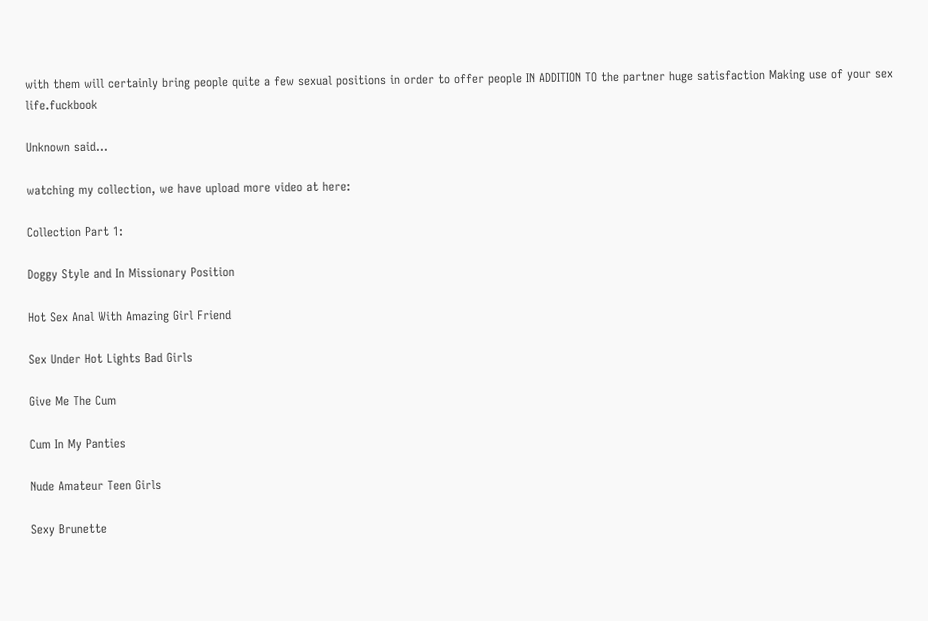with them will certainly bring people quite a few sexual positions in order to offer people IN ADDITION TO the partner huge satisfaction Making use of your sex life.fuckbook

Unknown said...

watching my collection, we have upload more video at here:

Collection Part 1:

Doggy Style and In Missionary Position

Hot Sex Anal With Amazing Girl Friend

Sex Under Hot Lights Bad Girls

Give Me The Cum

Cum In My Panties

Nude Amateur Teen Girls

Sexy Brunette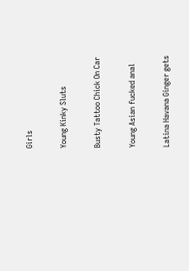Girls

Young Kinky Sluts

Busty Tattoo Chick On Car

Young Asian fucked anal

Latina Havana Ginger gets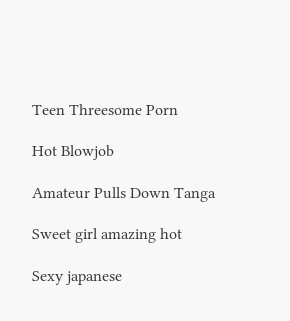Teen Threesome Porn

Hot Blowjob

Amateur Pulls Down Tanga

Sweet girl amazing hot

Sexy japanese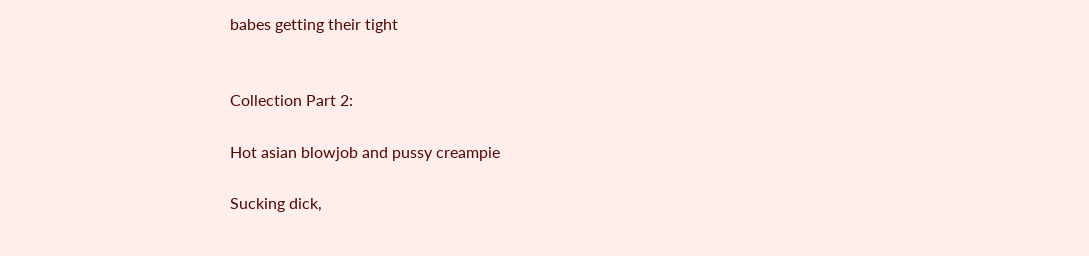babes getting their tight


Collection Part 2:

Hot asian blowjob and pussy creampie

Sucking dick,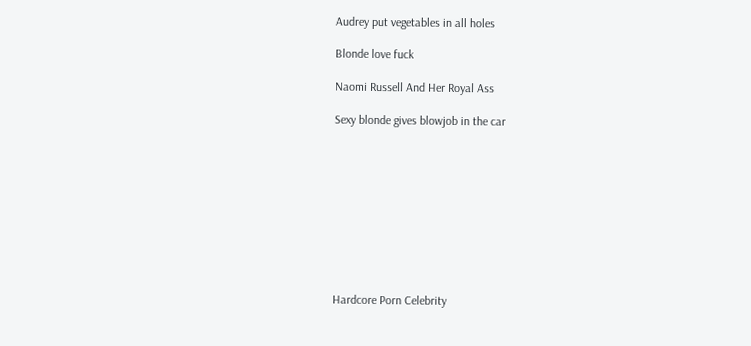Audrey put vegetables in all holes

Blonde love fuck

Naomi Russell And Her Royal Ass

Sexy blonde gives blowjob in the car










Hardcore Porn Celebrity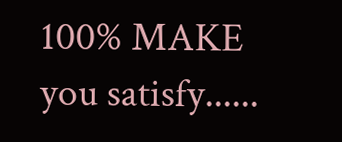100% MAKE you satisfy......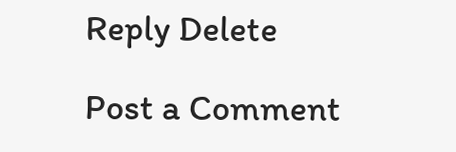Reply Delete

Post a Comment